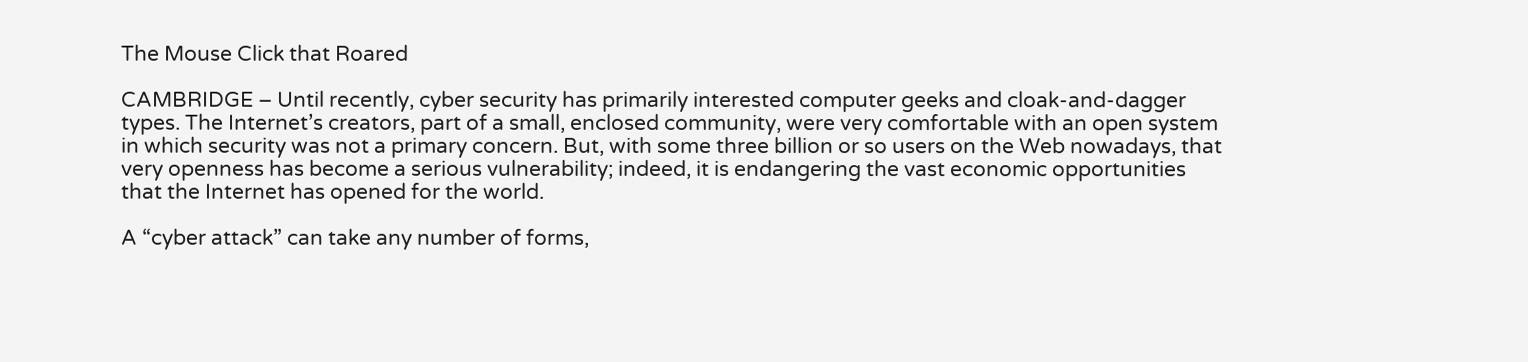The Mouse Click that Roared

CAMBRIDGE – Until recently, cyber security has primarily interested computer geeks and cloak-and-dagger types. The Internet’s creators, part of a small, enclosed community, were very comfortable with an open system in which security was not a primary concern. But, with some three billion or so users on the Web nowadays, that very openness has become a serious vulnerability; indeed, it is endangering the vast economic opportunities that the Internet has opened for the world.

A “cyber attack” can take any number of forms,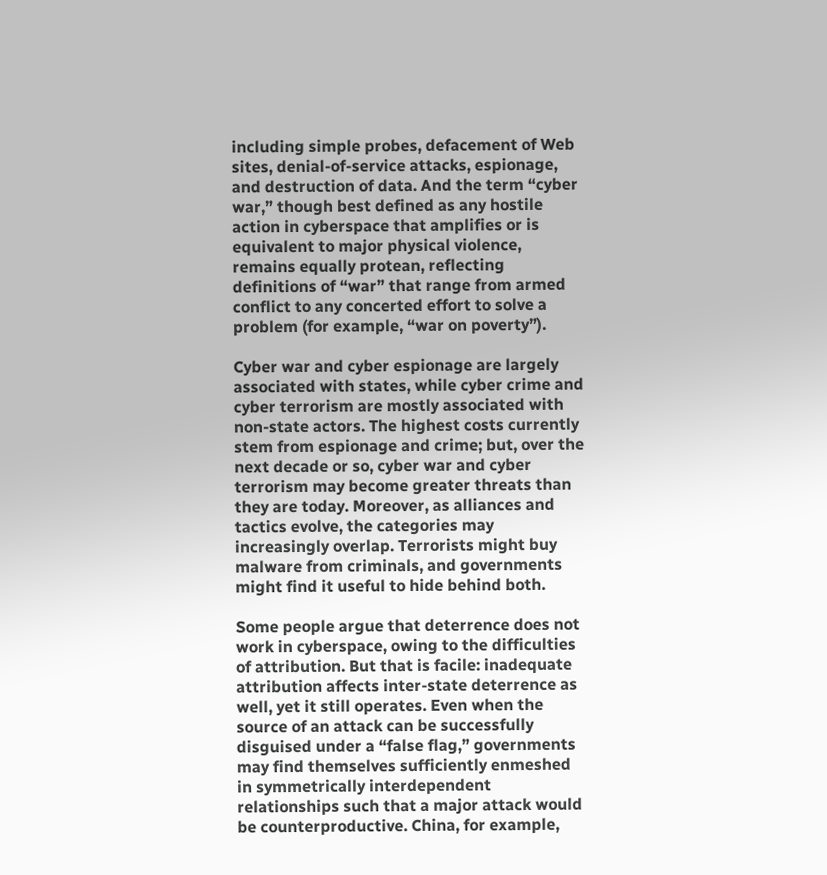including simple probes, defacement of Web sites, denial-of-service attacks, espionage, and destruction of data. And the term “cyber war,” though best defined as any hostile action in cyberspace that amplifies or is equivalent to major physical violence, remains equally protean, reflecting definitions of “war” that range from armed conflict to any concerted effort to solve a problem (for example, “war on poverty”).

Cyber war and cyber espionage are largely associated with states, while cyber crime and cyber terrorism are mostly associated with non-state actors. The highest costs currently stem from espionage and crime; but, over the next decade or so, cyber war and cyber terrorism may become greater threats than they are today. Moreover, as alliances and tactics evolve, the categories may increasingly overlap. Terrorists might buy malware from criminals, and governments might find it useful to hide behind both.

Some people argue that deterrence does not work in cyberspace, owing to the difficulties of attribution. But that is facile: inadequate attribution affects inter-state deterrence as well, yet it still operates. Even when the source of an attack can be successfully disguised under a “false flag,” governments may find themselves sufficiently enmeshed in symmetrically interdependent relationships such that a major attack would be counterproductive. China, for example,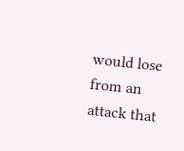would lose from an attack that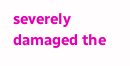severely damaged the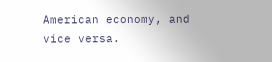American economy, and vice versa.